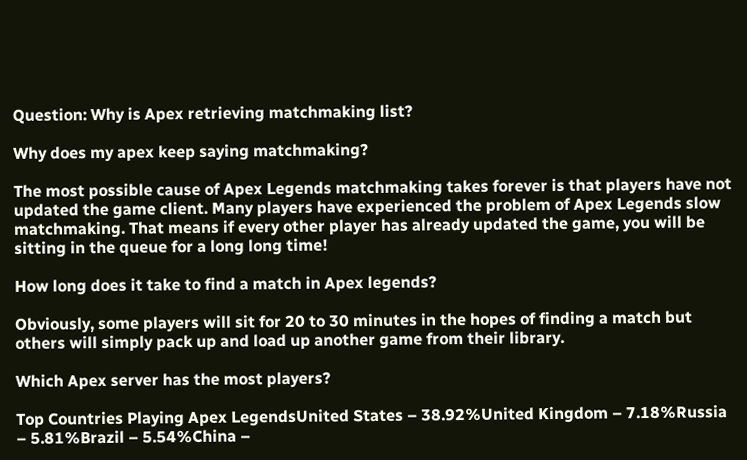Question: Why is Apex retrieving matchmaking list?

Why does my apex keep saying matchmaking?

The most possible cause of Apex Legends matchmaking takes forever is that players have not updated the game client. Many players have experienced the problem of Apex Legends slow matchmaking. That means if every other player has already updated the game, you will be sitting in the queue for a long long time!

How long does it take to find a match in Apex legends?

Obviously, some players will sit for 20 to 30 minutes in the hopes of finding a match but others will simply pack up and load up another game from their library.

Which Apex server has the most players?

Top Countries Playing Apex LegendsUnited States – 38.92%United Kingdom – 7.18%Russia – 5.81%Brazil – 5.54%China –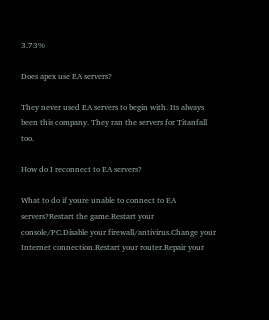3.73%

Does apex use EA servers?

They never used EA servers to begin with. Its always been this company. They ran the servers for Titanfall too.

How do I reconnect to EA servers?

What to do if youre unable to connect to EA servers?Restart the game.Restart your console/PC.Disable your firewall/antivirus.Change your Internet connection.Restart your router.Repair your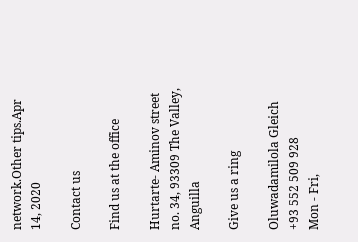network.Other tips.Apr 14, 2020

Contact us

Find us at the office

Hurtarte- Aminov street no. 34, 93309 The Valley, Anguilla

Give us a ring

Oluwadamilola Gleich
+93 552 509 928
Mon - Fri,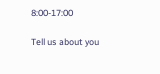8:00-17:00

Tell us about you